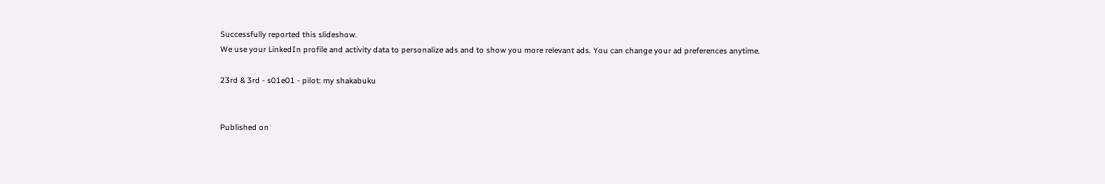Successfully reported this slideshow.
We use your LinkedIn profile and activity data to personalize ads and to show you more relevant ads. You can change your ad preferences anytime.

23rd & 3rd - s01e01 - pilot: my shakabuku


Published on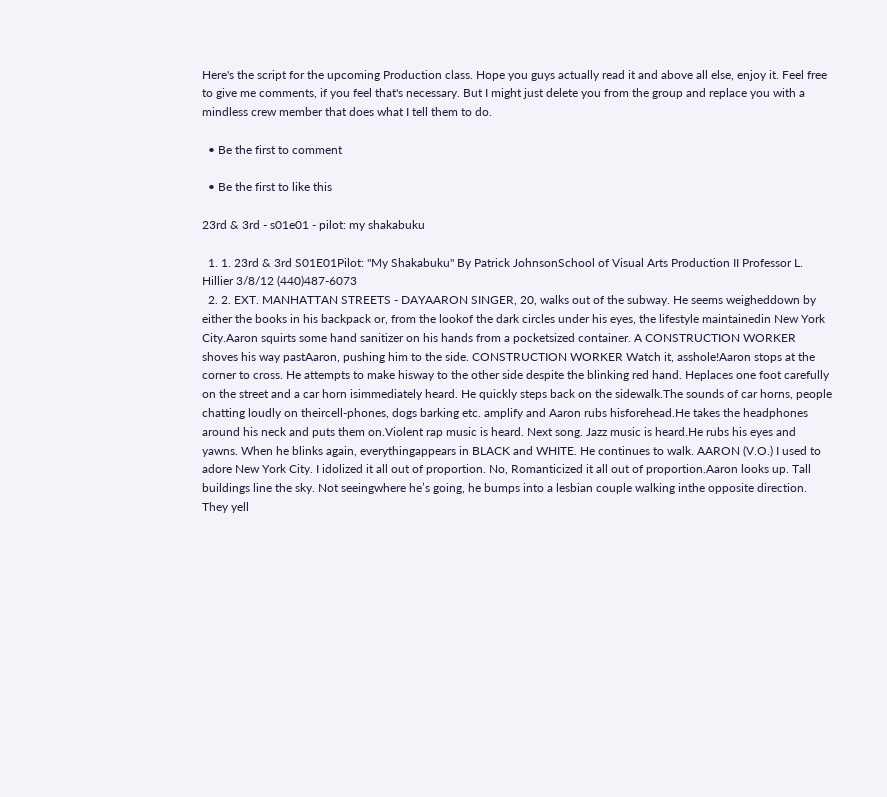Here's the script for the upcoming Production class. Hope you guys actually read it and above all else, enjoy it. Feel free to give me comments, if you feel that's necessary. But I might just delete you from the group and replace you with a mindless crew member that does what I tell them to do.

  • Be the first to comment

  • Be the first to like this

23rd & 3rd - s01e01 - pilot: my shakabuku

  1. 1. 23rd & 3rd S01E01Pilot: "My Shakabuku" By Patrick JohnsonSchool of Visual Arts Production II Professor L. Hillier 3/8/12 (440)487-6073
  2. 2. EXT. MANHATTAN STREETS - DAYAARON SINGER, 20, walks out of the subway. He seems weigheddown by either the books in his backpack or, from the lookof the dark circles under his eyes, the lifestyle maintainedin New York City.Aaron squirts some hand sanitizer on his hands from a pocketsized container. A CONSTRUCTION WORKER shoves his way pastAaron, pushing him to the side. CONSTRUCTION WORKER Watch it, asshole!Aaron stops at the corner to cross. He attempts to make hisway to the other side despite the blinking red hand. Heplaces one foot carefully on the street and a car horn isimmediately heard. He quickly steps back on the sidewalk.The sounds of car horns, people chatting loudly on theircell-phones, dogs barking etc. amplify and Aaron rubs hisforehead.He takes the headphones around his neck and puts them on.Violent rap music is heard. Next song. Jazz music is heard.He rubs his eyes and yawns. When he blinks again, everythingappears in BLACK and WHITE. He continues to walk. AARON (V.O.) I used to adore New York City. I idolized it all out of proportion. No, Romanticized it all out of proportion.Aaron looks up. Tall buildings line the sky. Not seeingwhere he’s going, he bumps into a lesbian couple walking inthe opposite direction. They yell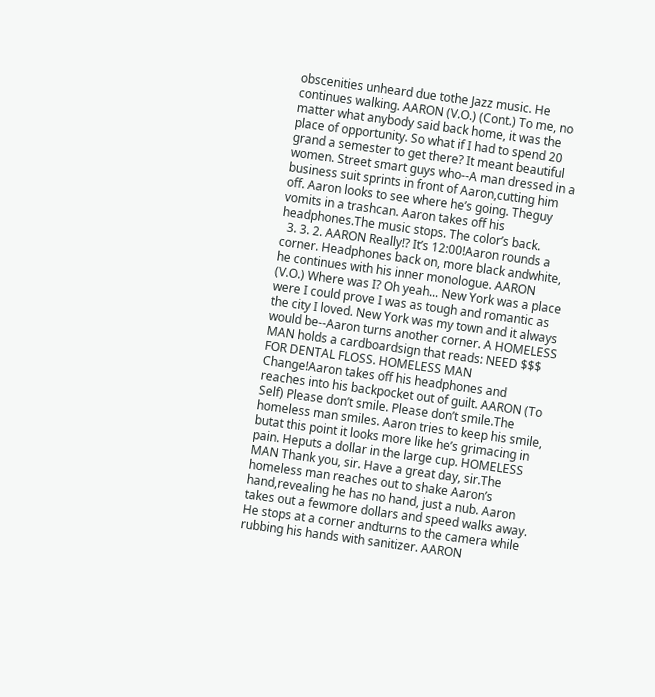obscenities unheard due tothe Jazz music. He continues walking. AARON (V.O.) (Cont.) To me, no matter what anybody said back home, it was the place of opportunity. So what if I had to spend 20 grand a semester to get there? It meant beautiful women. Street smart guys who--A man dressed in a business suit sprints in front of Aaron,cutting him off. Aaron looks to see where he’s going. Theguy vomits in a trashcan. Aaron takes off his headphones.The music stops. The color’s back.
  3. 3. 2. AARON Really!? It’s 12:00!Aaron rounds a corner. Headphones back on, more black andwhite, he continues with his inner monologue. AARON (V.O.) Where was I? Oh yeah... New York was a place were I could prove I was as tough and romantic as the city I loved. New York was my town and it always would be--Aaron turns another corner. A HOMELESS MAN holds a cardboardsign that reads: NEED $$$ FOR DENTAL FLOSS. HOMELESS MAN Change!Aaron takes off his headphones and reaches into his backpocket out of guilt. AARON (To Self) Please don’t smile. Please don’t smile.The homeless man smiles. Aaron tries to keep his smile, butat this point it looks more like he’s grimacing in pain. Heputs a dollar in the large cup. HOMELESS MAN Thank you, sir. Have a great day, sir.The homeless man reaches out to shake Aaron’s hand,revealing he has no hand, just a nub. Aaron takes out a fewmore dollars and speed walks away. He stops at a corner andturns to the camera while rubbing his hands with sanitizer. AARON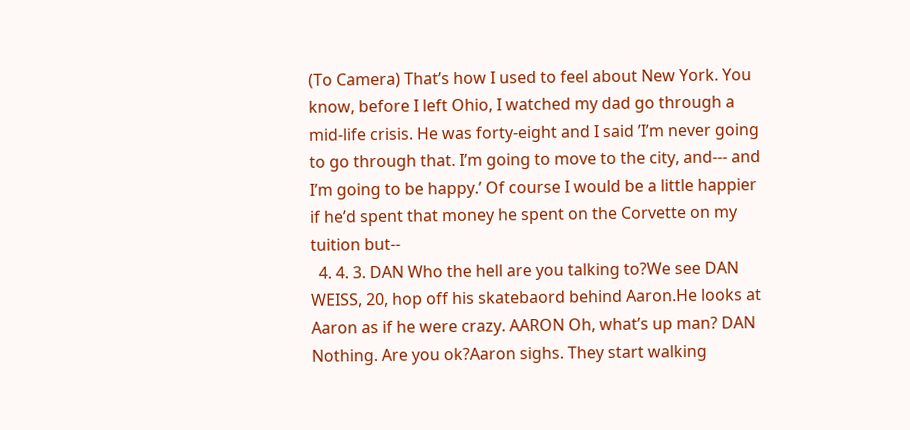(To Camera) That’s how I used to feel about New York. You know, before I left Ohio, I watched my dad go through a mid-life crisis. He was forty-eight and I said ’I’m never going to go through that. I’m going to move to the city, and--- and I’m going to be happy.’ Of course I would be a little happier if he’d spent that money he spent on the Corvette on my tuition but--
  4. 4. 3. DAN Who the hell are you talking to?We see DAN WEISS, 20, hop off his skatebaord behind Aaron.He looks at Aaron as if he were crazy. AARON Oh, what’s up man? DAN Nothing. Are you ok?Aaron sighs. They start walking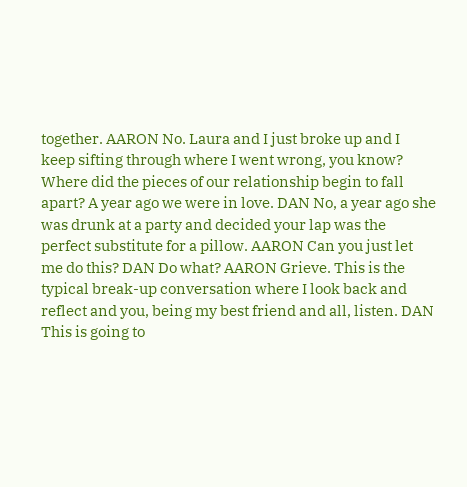together. AARON No. Laura and I just broke up and I keep sifting through where I went wrong, you know? Where did the pieces of our relationship begin to fall apart? A year ago we were in love. DAN No, a year ago she was drunk at a party and decided your lap was the perfect substitute for a pillow. AARON Can you just let me do this? DAN Do what? AARON Grieve. This is the typical break-up conversation where I look back and reflect and you, being my best friend and all, listen. DAN This is going to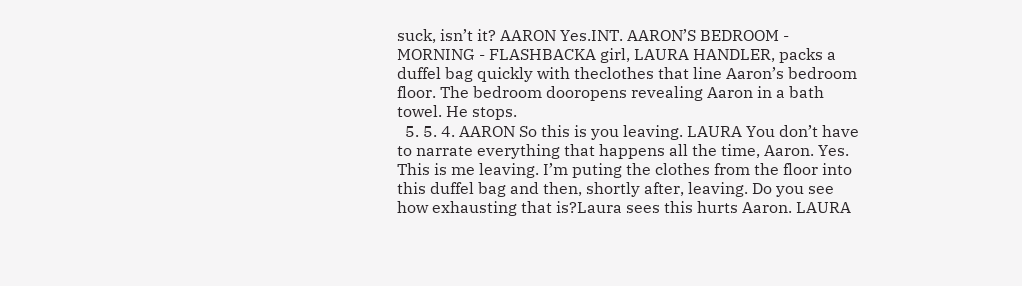suck, isn’t it? AARON Yes.INT. AARON’S BEDROOM - MORNING - FLASHBACKA girl, LAURA HANDLER, packs a duffel bag quickly with theclothes that line Aaron’s bedroom floor. The bedroom dooropens revealing Aaron in a bath towel. He stops.
  5. 5. 4. AARON So this is you leaving. LAURA You don’t have to narrate everything that happens all the time, Aaron. Yes. This is me leaving. I’m puting the clothes from the floor into this duffel bag and then, shortly after, leaving. Do you see how exhausting that is?Laura sees this hurts Aaron. LAURA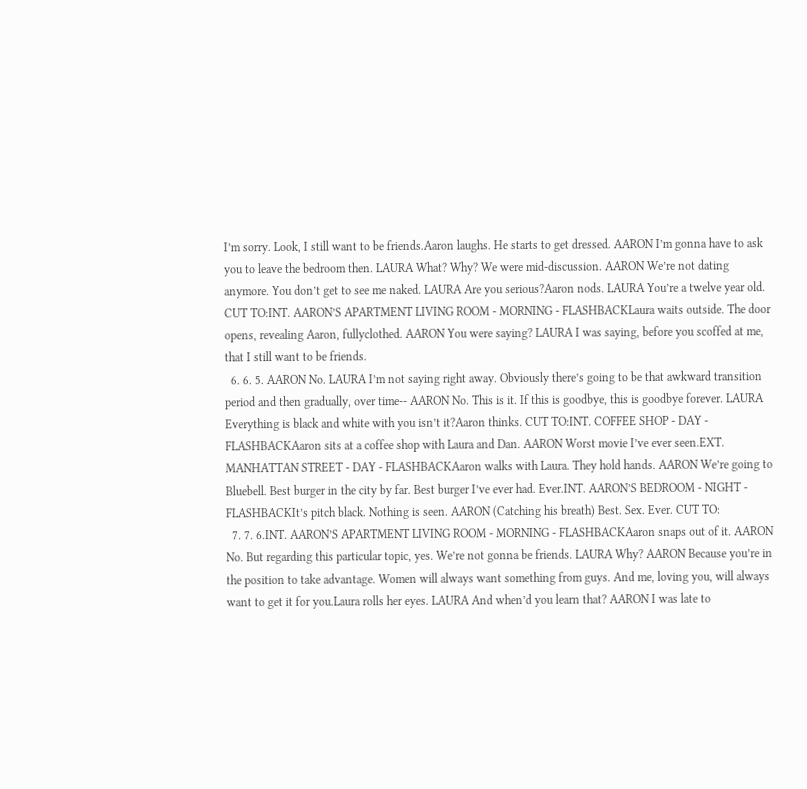I’m sorry. Look, I still want to be friends.Aaron laughs. He starts to get dressed. AARON I’m gonna have to ask you to leave the bedroom then. LAURA What? Why? We were mid-discussion. AARON We’re not dating anymore. You don’t get to see me naked. LAURA Are you serious?Aaron nods. LAURA You’re a twelve year old. CUT TO:INT. AARON’S APARTMENT LIVING ROOM - MORNING - FLASHBACKLaura waits outside. The door opens, revealing Aaron, fullyclothed. AARON You were saying? LAURA I was saying, before you scoffed at me, that I still want to be friends.
  6. 6. 5. AARON No. LAURA I’m not saying right away. Obviously there’s going to be that awkward transition period and then gradually, over time-- AARON No. This is it. If this is goodbye, this is goodbye forever. LAURA Everything is black and white with you isn’t it?Aaron thinks. CUT TO:INT. COFFEE SHOP - DAY - FLASHBACKAaron sits at a coffee shop with Laura and Dan. AARON Worst movie I’ve ever seen.EXT. MANHATTAN STREET - DAY - FLASHBACKAaron walks with Laura. They hold hands. AARON We’re going to Bluebell. Best burger in the city by far. Best burger I’ve ever had. Ever.INT. AARON’S BEDROOM - NIGHT - FLASHBACKIt’s pitch black. Nothing is seen. AARON (Catching his breath) Best. Sex. Ever. CUT TO:
  7. 7. 6.INT. AARON’S APARTMENT LIVING ROOM - MORNING - FLASHBACKAaron snaps out of it. AARON No. But regarding this particular topic, yes. We’re not gonna be friends. LAURA Why? AARON Because you’re in the position to take advantage. Women will always want something from guys. And me, loving you, will always want to get it for you.Laura rolls her eyes. LAURA And when’d you learn that? AARON I was late to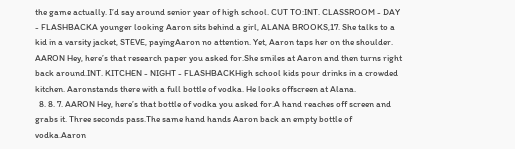the game actually. I’d say around senior year of high school. CUT TO:INT. CLASSROOM - DAY - FLASHBACKA younger looking Aaron sits behind a girl, ALANA BROOKS,17. She talks to a kid in a varsity jacket, STEVE, payingAaron no attention. Yet, Aaron taps her on the shoulder. AARON Hey, here’s that research paper you asked for.She smiles at Aaron and then turns right back around.INT. KITCHEN - NIGHT - FLASHBACKHigh school kids pour drinks in a crowded kitchen. Aaronstands there with a full bottle of vodka. He looks offscreen at Alana.
  8. 8. 7. AARON Hey, here’s that bottle of vodka you asked for.A hand reaches off screen and grabs it. Three seconds pass.The same hand hands Aaron back an empty bottle of vodka.Aaron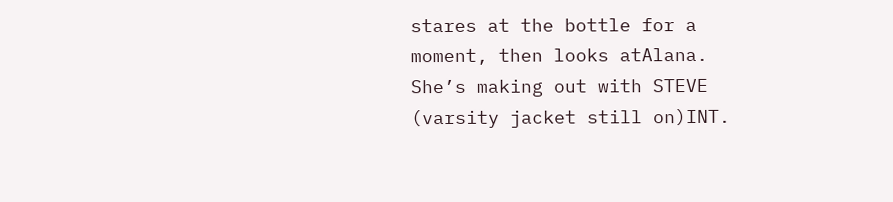stares at the bottle for a moment, then looks atAlana. She’s making out with STEVE (varsity jacket still on)INT.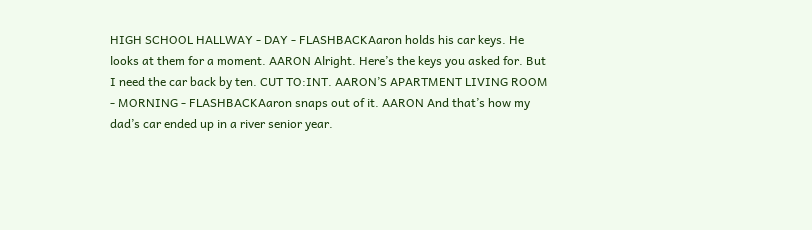HIGH SCHOOL HALLWAY - DAY - FLASHBACKAaron holds his car keys. He looks at them for a moment. AARON Alright. Here’s the keys you asked for. But I need the car back by ten. CUT TO:INT. AARON’S APARTMENT LIVING ROOM - MORNING - FLASHBACKAaron snaps out of it. AARON And that’s how my dad’s car ended up in a river senior year.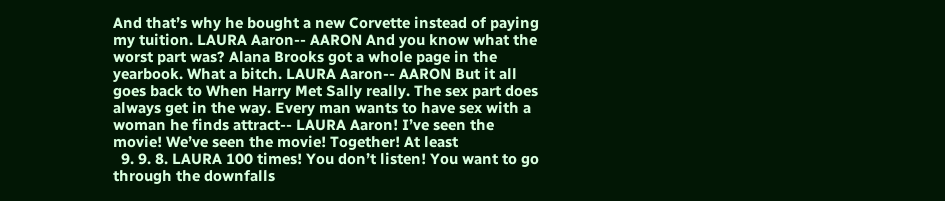And that’s why he bought a new Corvette instead of paying my tuition. LAURA Aaron-- AARON And you know what the worst part was? Alana Brooks got a whole page in the yearbook. What a bitch. LAURA Aaron-- AARON But it all goes back to When Harry Met Sally really. The sex part does always get in the way. Every man wants to have sex with a woman he finds attract-- LAURA Aaron! I’ve seen the movie! We’ve seen the movie! Together! At least
  9. 9. 8. LAURA 100 times! You don’t listen! You want to go through the downfalls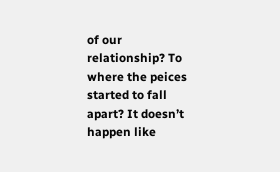of our relationship? To where the peices started to fall apart? It doesn’t happen like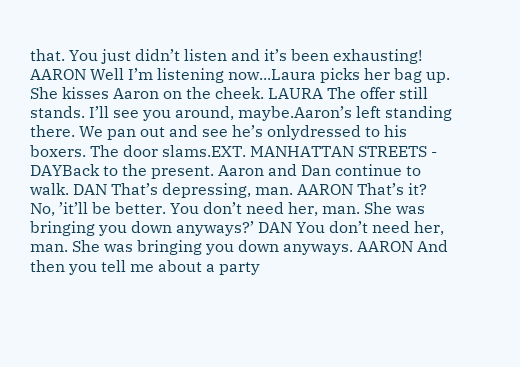that. You just didn’t listen and it’s been exhausting! AARON Well I’m listening now...Laura picks her bag up. She kisses Aaron on the cheek. LAURA The offer still stands. I’ll see you around, maybe.Aaron’s left standing there. We pan out and see he’s onlydressed to his boxers. The door slams.EXT. MANHATTAN STREETS - DAYBack to the present. Aaron and Dan continue to walk. DAN That’s depressing, man. AARON That’s it? No, ’it’ll be better. You don’t need her, man. She was bringing you down anyways?’ DAN You don’t need her, man. She was bringing you down anyways. AARON And then you tell me about a party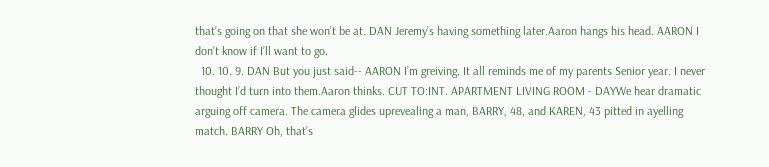that’s going on that she won’t be at. DAN Jeremy’s having something later.Aaron hangs his head. AARON I don’t know if I’ll want to go.
  10. 10. 9. DAN But you just said-- AARON I’m greiving. It all reminds me of my parents Senior year. I never thought I’d turn into them.Aaron thinks. CUT TO:INT. APARTMENT LIVING ROOM - DAYWe hear dramatic arguing off camera. The camera glides uprevealing a man, BARRY, 48, and KAREN, 43 pitted in ayelling match. BARRY Oh, that’s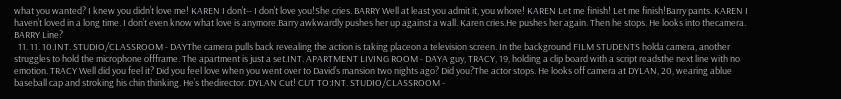what you wanted? I knew you didn’t love me! KAREN I don’t-- I don’t love you!She cries. BARRY Well at least you admit it, you whore! KAREN Let me finish! Let me finish!Barry pants. KAREN I haven’t loved in a long time. I don’t even know what love is anymore.Barry awkwardly pushes her up against a wall. Karen cries.He pushes her again. Then he stops. He looks into thecamera. BARRY Line?
  11. 11. 10.INT. STUDIO/CLASSROOM - DAYThe camera pulls back revealing the action is taking placeon a television screen. In the background FILM STUDENTS holda camera, another struggles to hold the microphone offframe. The apartment is just a set.INT. APARTMENT LIVING ROOM - DAYA guy, TRACY, 19, holding a clip board with a script readsthe next line with no emotion. TRACY Well did you feel it? Did you feel love when you went over to David’s mansion two nights ago? Did you?The actor stops. He looks off camera at DYLAN, 20, wearing ablue baseball cap and stroking his chin thinking. He’s thedirector. DYLAN Cut! CUT TO:INT. STUDIO/CLASSROOM -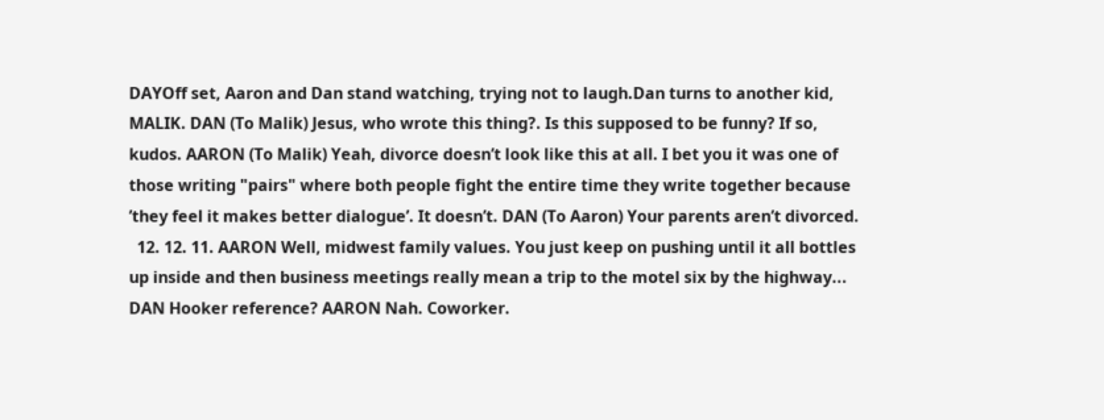DAYOff set, Aaron and Dan stand watching, trying not to laugh.Dan turns to another kid, MALIK. DAN (To Malik) Jesus, who wrote this thing?. Is this supposed to be funny? If so, kudos. AARON (To Malik) Yeah, divorce doesn’t look like this at all. I bet you it was one of those writing "pairs" where both people fight the entire time they write together because ’they feel it makes better dialogue’. It doesn’t. DAN (To Aaron) Your parents aren’t divorced.
  12. 12. 11. AARON Well, midwest family values. You just keep on pushing until it all bottles up inside and then business meetings really mean a trip to the motel six by the highway... DAN Hooker reference? AARON Nah. Coworker.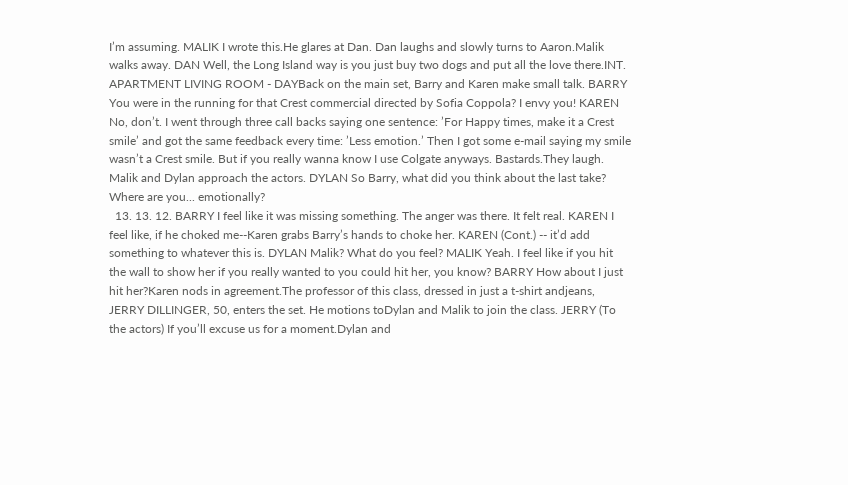I’m assuming. MALIK I wrote this.He glares at Dan. Dan laughs and slowly turns to Aaron.Malik walks away. DAN Well, the Long Island way is you just buy two dogs and put all the love there.INT. APARTMENT LIVING ROOM - DAYBack on the main set, Barry and Karen make small talk. BARRY You were in the running for that Crest commercial directed by Sofia Coppola? I envy you! KAREN No, don’t. I went through three call backs saying one sentence: ’For Happy times, make it a Crest smile’ and got the same feedback every time: ’Less emotion.’ Then I got some e-mail saying my smile wasn’t a Crest smile. But if you really wanna know I use Colgate anyways. Bastards.They laugh. Malik and Dylan approach the actors. DYLAN So Barry, what did you think about the last take? Where are you... emotionally?
  13. 13. 12. BARRY I feel like it was missing something. The anger was there. It felt real. KAREN I feel like, if he choked me--Karen grabs Barry’s hands to choke her. KAREN (Cont.) -- it’d add something to whatever this is. DYLAN Malik? What do you feel? MALIK Yeah. I feel like if you hit the wall to show her if you really wanted to you could hit her, you know? BARRY How about I just hit her?Karen nods in agreement.The professor of this class, dressed in just a t-shirt andjeans, JERRY DILLINGER, 50, enters the set. He motions toDylan and Malik to join the class. JERRY (To the actors) If you’ll excuse us for a moment.Dylan and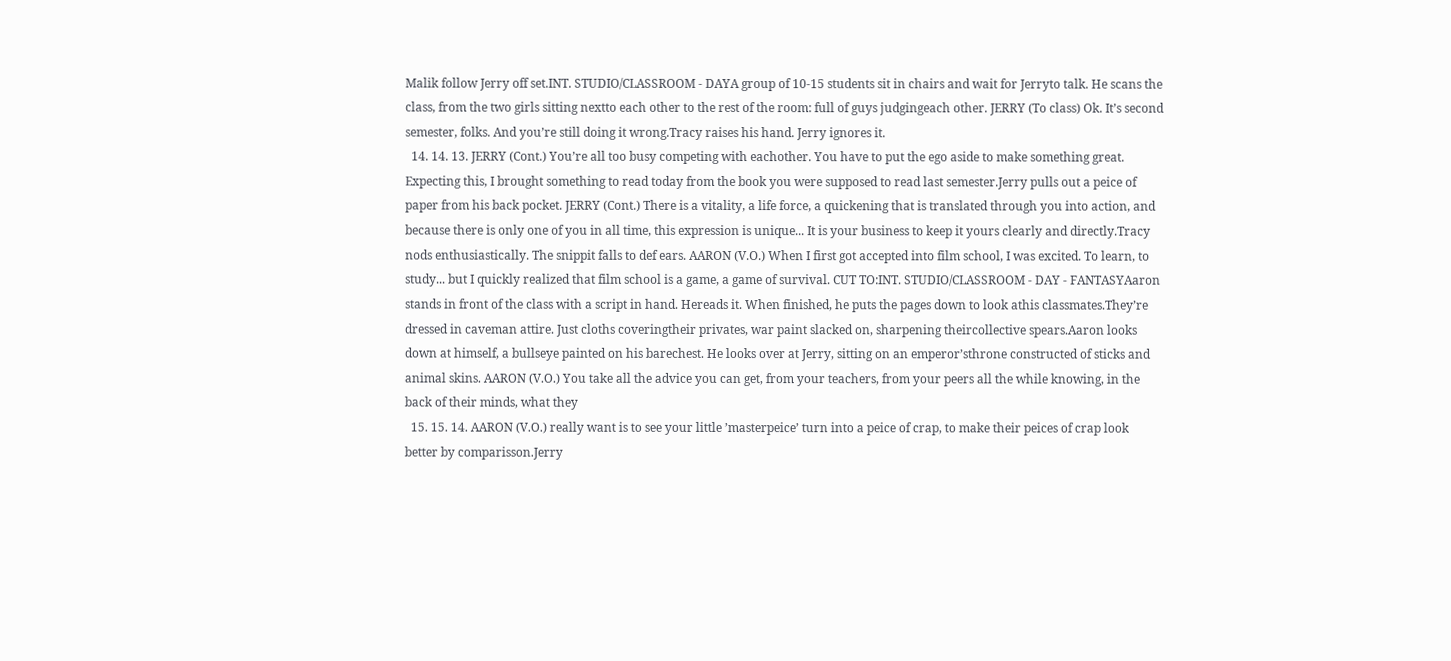Malik follow Jerry off set.INT. STUDIO/CLASSROOM - DAYA group of 10-15 students sit in chairs and wait for Jerryto talk. He scans the class, from the two girls sitting nextto each other to the rest of the room: full of guys judgingeach other. JERRY (To class) Ok. It’s second semester, folks. And you’re still doing it wrong.Tracy raises his hand. Jerry ignores it.
  14. 14. 13. JERRY (Cont.) You’re all too busy competing with eachother. You have to put the ego aside to make something great. Expecting this, I brought something to read today from the book you were supposed to read last semester.Jerry pulls out a peice of paper from his back pocket. JERRY (Cont.) There is a vitality, a life force, a quickening that is translated through you into action, and because there is only one of you in all time, this expression is unique... It is your business to keep it yours clearly and directly.Tracy nods enthusiastically. The snippit falls to def ears. AARON (V.O.) When I first got accepted into film school, I was excited. To learn, to study... but I quickly realized that film school is a game, a game of survival. CUT TO:INT. STUDIO/CLASSROOM - DAY - FANTASYAaron stands in front of the class with a script in hand. Hereads it. When finished, he puts the pages down to look athis classmates.They’re dressed in caveman attire. Just cloths coveringtheir privates, war paint slacked on, sharpening theircollective spears.Aaron looks down at himself, a bullseye painted on his barechest. He looks over at Jerry, sitting on an emperor’sthrone constructed of sticks and animal skins. AARON (V.O.) You take all the advice you can get, from your teachers, from your peers all the while knowing, in the back of their minds, what they
  15. 15. 14. AARON (V.O.) really want is to see your little ’masterpeice’ turn into a peice of crap, to make their peices of crap look better by comparisson.Jerry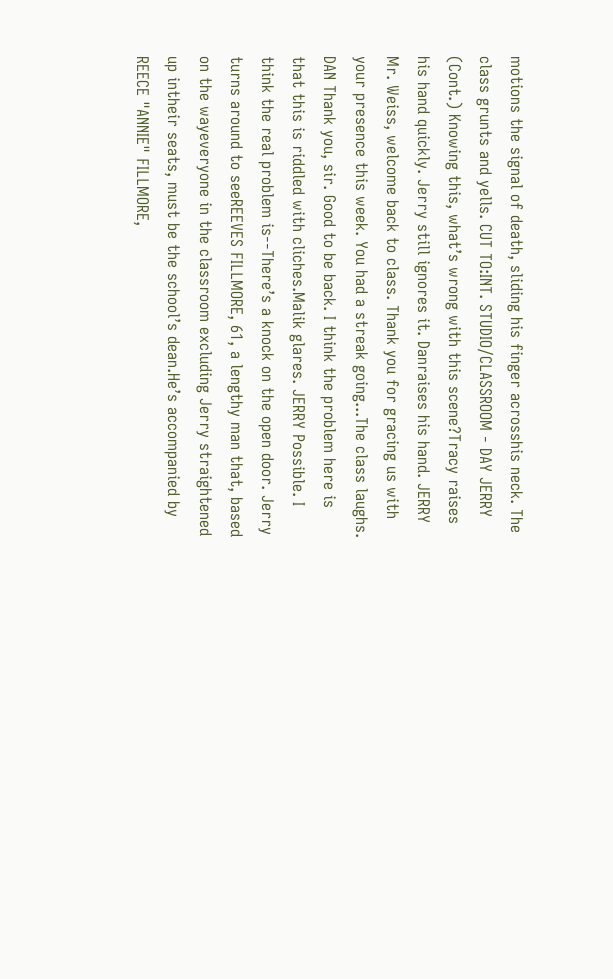motions the signal of death, sliding his finger acrosshis neck. The class grunts and yells. CUT TO:INT. STUDIO/CLASSROOM - DAY JERRY (Cont.) Knowing this, what’s wrong with this scene?Tracy raises his hand quickly. Jerry still ignores it. Danraises his hand. JERRY Mr. Weiss, welcome back to class. Thank you for gracing us with your presence this week. You had a streak going...The class laughs. DAN Thank you, sir. Good to be back. I think the problem here is that this is riddled with cliches.Malik glares. JERRY Possible. I think the real problem is--There’s a knock on the open door. Jerry turns around to seeREEVES FILLMORE, 61, a lengthy man that, based on the wayeveryone in the classroom excluding Jerry straightened up intheir seats, must be the school’s dean.He’s accompanied by REECE "ANNIE" FILLMORE,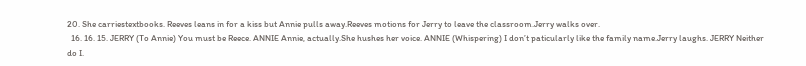20. She carriestextbooks. Reeves leans in for a kiss but Annie pulls away.Reeves motions for Jerry to leave the classroom.Jerry walks over.
  16. 16. 15. JERRY (To Annie) You must be Reece. ANNIE Annie, actually.She hushes her voice. ANNIE (Whispering) I don’t paticularly like the family name.Jerry laughs. JERRY Neither do I.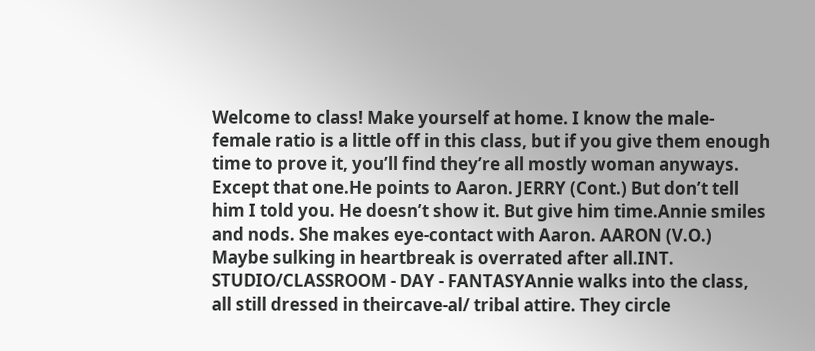Welcome to class! Make yourself at home. I know the male-female ratio is a little off in this class, but if you give them enough time to prove it, you’ll find they’re all mostly woman anyways. Except that one.He points to Aaron. JERRY (Cont.) But don’t tell him I told you. He doesn’t show it. But give him time.Annie smiles and nods. She makes eye-contact with Aaron. AARON (V.O.) Maybe sulking in heartbreak is overrated after all.INT. STUDIO/CLASSROOM - DAY - FANTASYAnnie walks into the class, all still dressed in theircave-al/ tribal attire. They circle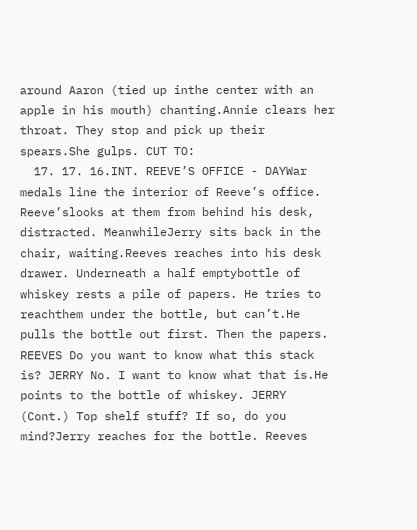around Aaron (tied up inthe center with an apple in his mouth) chanting.Annie clears her throat. They stop and pick up their spears.She gulps. CUT TO:
  17. 17. 16.INT. REEVE’S OFFICE - DAYWar medals line the interior of Reeve’s office. Reeve’slooks at them from behind his desk, distracted. MeanwhileJerry sits back in the chair, waiting.Reeves reaches into his desk drawer. Underneath a half emptybottle of whiskey rests a pile of papers. He tries to reachthem under the bottle, but can’t.He pulls the bottle out first. Then the papers. REEVES Do you want to know what this stack is? JERRY No. I want to know what that is.He points to the bottle of whiskey. JERRY (Cont.) Top shelf stuff? If so, do you mind?Jerry reaches for the bottle. Reeves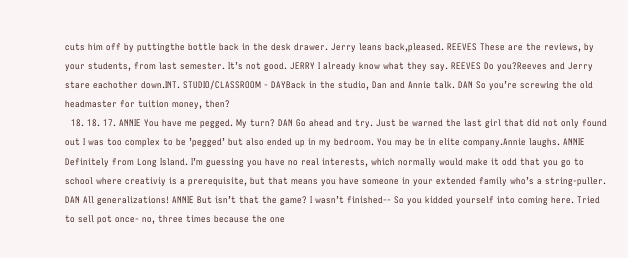cuts him off by puttingthe bottle back in the desk drawer. Jerry leans back,pleased. REEVES These are the reviews, by your students, from last semester. It’s not good. JERRY I already know what they say. REEVES Do you?Reeves and Jerry stare eachother down.INT. STUDIO/CLASSROOM - DAYBack in the studio, Dan and Annie talk. DAN So you’re screwing the old headmaster for tuition money, then?
  18. 18. 17. ANNIE You have me pegged. My turn? DAN Go ahead and try. Just be warned the last girl that did not only found out I was too complex to be ’pegged’ but also ended up in my bedroom. You may be in elite company.Annie laughs. ANNIE Definitely from Long Island. I’m guessing you have no real interests, which normally would make it odd that you go to school where creativiy is a prerequisite, but that means you have someone in your extended family who’s a string-puller. DAN All generalizations! ANNIE But isn’t that the game? I wasn’t finished-- So you kidded yourself into coming here. Tried to sell pot once- no, three times because the one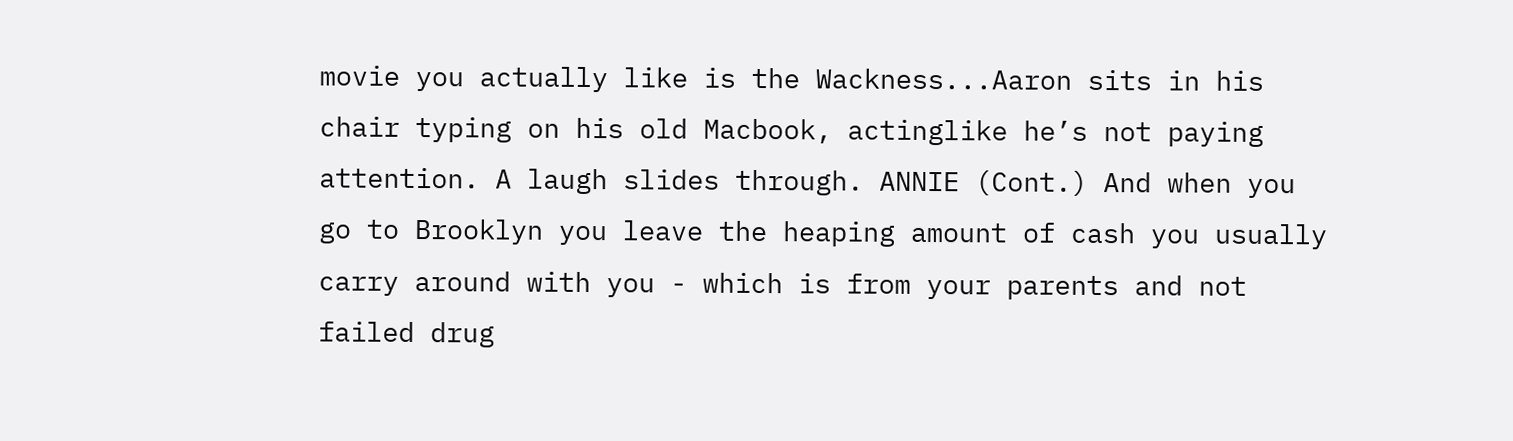movie you actually like is the Wackness...Aaron sits in his chair typing on his old Macbook, actinglike he’s not paying attention. A laugh slides through. ANNIE (Cont.) And when you go to Brooklyn you leave the heaping amount of cash you usually carry around with you - which is from your parents and not failed drug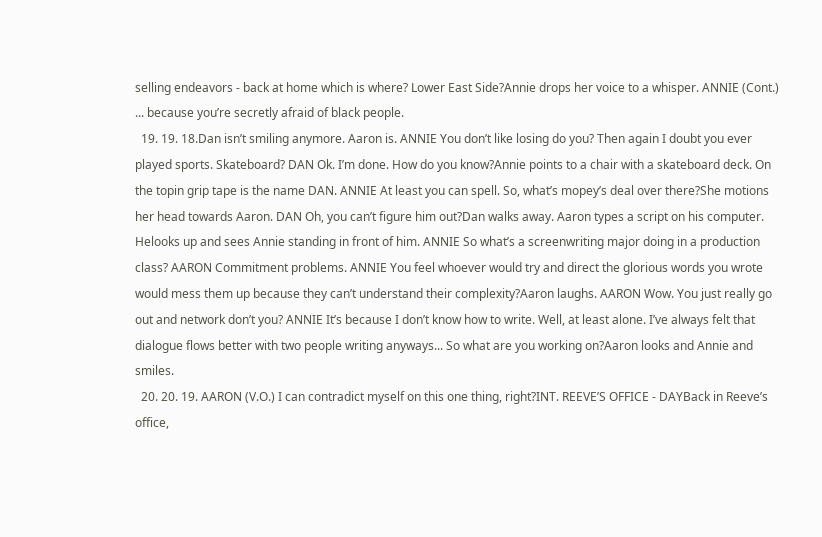selling endeavors - back at home which is where? Lower East Side?Annie drops her voice to a whisper. ANNIE (Cont.) ... because you’re secretly afraid of black people.
  19. 19. 18.Dan isn’t smiling anymore. Aaron is. ANNIE You don’t like losing do you? Then again I doubt you ever played sports. Skateboard? DAN Ok. I’m done. How do you know?Annie points to a chair with a skateboard deck. On the topin grip tape is the name DAN. ANNIE At least you can spell. So, what’s mopey’s deal over there?She motions her head towards Aaron. DAN Oh, you can’t figure him out?Dan walks away. Aaron types a script on his computer. Helooks up and sees Annie standing in front of him. ANNIE So what’s a screenwriting major doing in a production class? AARON Commitment problems. ANNIE You feel whoever would try and direct the glorious words you wrote would mess them up because they can’t understand their complexity?Aaron laughs. AARON Wow. You just really go out and network don’t you? ANNIE It’s because I don’t know how to write. Well, at least alone. I’ve always felt that dialogue flows better with two people writing anyways... So what are you working on?Aaron looks and Annie and smiles.
  20. 20. 19. AARON (V.O.) I can contradict myself on this one thing, right?INT. REEVE’S OFFICE - DAYBack in Reeve’s office,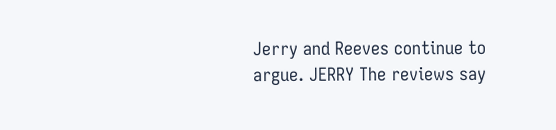Jerry and Reeves continue to argue. JERRY The reviews say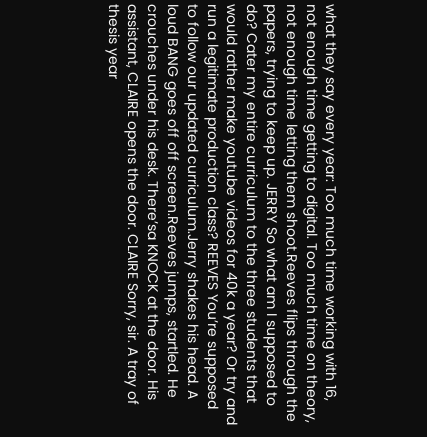what they say every year: Too much time working with 16, not enough time getting to digital. Too much time on theory, not enough time letting them shoot.Reeves flips through the papers, trying to keep up. JERRY So what am I supposed to do? Cater my entire curriculum to the three students that would rather make youtube videos for 40k a year? Or try and run a legitimate production class? REEVES You’re supposed to follow our updated curriculum.Jerry shakes his head. A loud BANG goes off off screen.Reeves jumps, startled. He crouches under his desk. There’sa KNOCK at the door. His assistant, CLAIRE opens the door. CLAIRE Sorry, sir. A tray of thesis year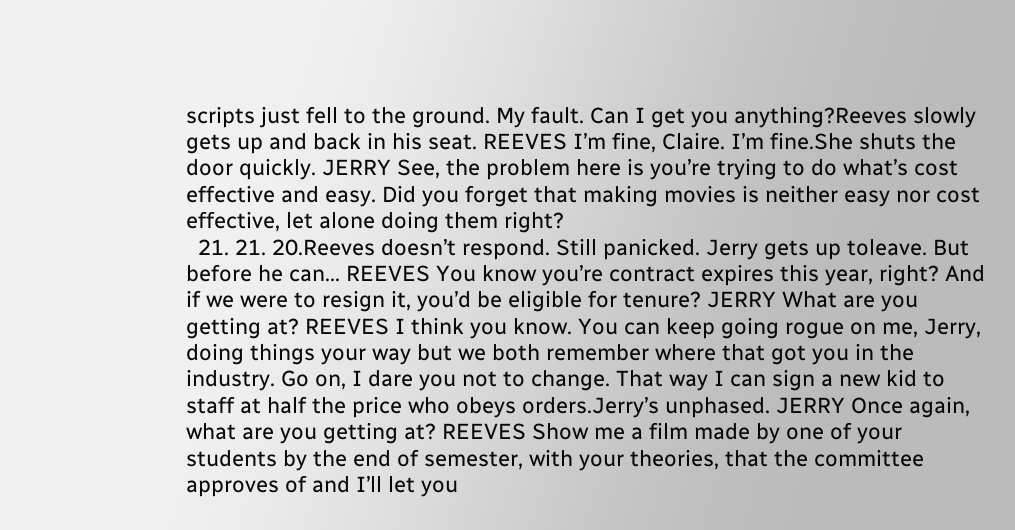scripts just fell to the ground. My fault. Can I get you anything?Reeves slowly gets up and back in his seat. REEVES I’m fine, Claire. I’m fine.She shuts the door quickly. JERRY See, the problem here is you’re trying to do what’s cost effective and easy. Did you forget that making movies is neither easy nor cost effective, let alone doing them right?
  21. 21. 20.Reeves doesn’t respond. Still panicked. Jerry gets up toleave. But before he can... REEVES You know you’re contract expires this year, right? And if we were to resign it, you’d be eligible for tenure? JERRY What are you getting at? REEVES I think you know. You can keep going rogue on me, Jerry, doing things your way but we both remember where that got you in the industry. Go on, I dare you not to change. That way I can sign a new kid to staff at half the price who obeys orders.Jerry’s unphased. JERRY Once again, what are you getting at? REEVES Show me a film made by one of your students by the end of semester, with your theories, that the committee approves of and I’ll let you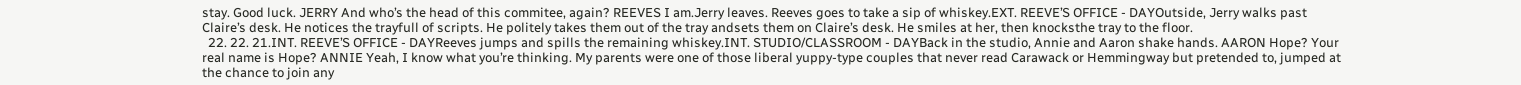stay. Good luck. JERRY And who’s the head of this commitee, again? REEVES I am.Jerry leaves. Reeves goes to take a sip of whiskey.EXT. REEVE’S OFFICE - DAYOutside, Jerry walks past Claire’s desk. He notices the trayfull of scripts. He politely takes them out of the tray andsets them on Claire’s desk. He smiles at her, then knocksthe tray to the floor.
  22. 22. 21.INT. REEVE’S OFFICE - DAYReeves jumps and spills the remaining whiskey.INT. STUDIO/CLASSROOM - DAYBack in the studio, Annie and Aaron shake hands. AARON Hope? Your real name is Hope? ANNIE Yeah, I know what you’re thinking. My parents were one of those liberal yuppy-type couples that never read Carawack or Hemmingway but pretended to, jumped at the chance to join any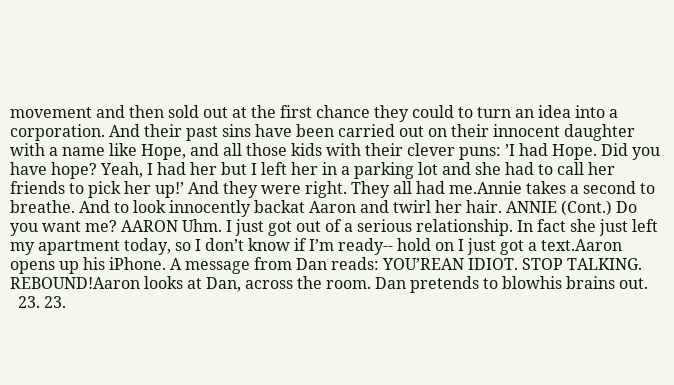movement and then sold out at the first chance they could to turn an idea into a corporation. And their past sins have been carried out on their innocent daughter with a name like Hope, and all those kids with their clever puns: ’I had Hope. Did you have hope? Yeah, I had her but I left her in a parking lot and she had to call her friends to pick her up!’ And they were right. They all had me.Annie takes a second to breathe. And to look innocently backat Aaron and twirl her hair. ANNIE (Cont.) Do you want me? AARON Uhm. I just got out of a serious relationship. In fact she just left my apartment today, so I don’t know if I’m ready-- hold on I just got a text.Aaron opens up his iPhone. A message from Dan reads: YOU’REAN IDIOT. STOP TALKING. REBOUND!Aaron looks at Dan, across the room. Dan pretends to blowhis brains out.
  23. 23.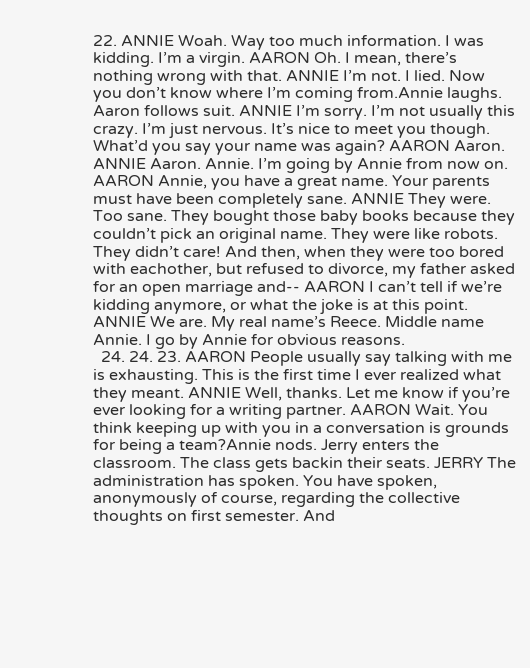22. ANNIE Woah. Way too much information. I was kidding. I’m a virgin. AARON Oh. I mean, there’s nothing wrong with that. ANNIE I’m not. I lied. Now you don’t know where I’m coming from.Annie laughs. Aaron follows suit. ANNIE I’m sorry. I’m not usually this crazy. I’m just nervous. It’s nice to meet you though. What’d you say your name was again? AARON Aaron. ANNIE Aaron. Annie. I’m going by Annie from now on. AARON Annie, you have a great name. Your parents must have been completely sane. ANNIE They were. Too sane. They bought those baby books because they couldn’t pick an original name. They were like robots. They didn’t care! And then, when they were too bored with eachother, but refused to divorce, my father asked for an open marriage and-- AARON I can’t tell if we’re kidding anymore, or what the joke is at this point. ANNIE We are. My real name’s Reece. Middle name Annie. I go by Annie for obvious reasons.
  24. 24. 23. AARON People usually say talking with me is exhausting. This is the first time I ever realized what they meant. ANNIE Well, thanks. Let me know if you’re ever looking for a writing partner. AARON Wait. You think keeping up with you in a conversation is grounds for being a team?Annie nods. Jerry enters the classroom. The class gets backin their seats. JERRY The administration has spoken. You have spoken, anonymously of course, regarding the collective thoughts on first semester. And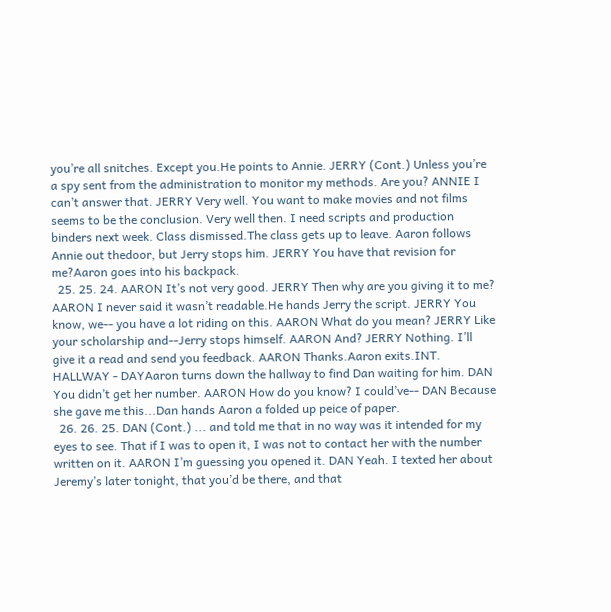you’re all snitches. Except you.He points to Annie. JERRY (Cont.) Unless you’re a spy sent from the administration to monitor my methods. Are you? ANNIE I can’t answer that. JERRY Very well. You want to make movies and not films seems to be the conclusion. Very well then. I need scripts and production binders next week. Class dismissed.The class gets up to leave. Aaron follows Annie out thedoor, but Jerry stops him. JERRY You have that revision for me?Aaron goes into his backpack.
  25. 25. 24. AARON It’s not very good. JERRY Then why are you giving it to me? AARON I never said it wasn’t readable.He hands Jerry the script. JERRY You know, we-- you have a lot riding on this. AARON What do you mean? JERRY Like your scholarship and--Jerry stops himself. AARON And? JERRY Nothing. I’ll give it a read and send you feedback. AARON Thanks.Aaron exits.INT. HALLWAY - DAYAaron turns down the hallway to find Dan waiting for him. DAN You didn’t get her number. AARON How do you know? I could’ve-- DAN Because she gave me this...Dan hands Aaron a folded up peice of paper.
  26. 26. 25. DAN (Cont.) ... and told me that in no way was it intended for my eyes to see. That if I was to open it, I was not to contact her with the number written on it. AARON I’m guessing you opened it. DAN Yeah. I texted her about Jeremy’s later tonight, that you’d be there, and that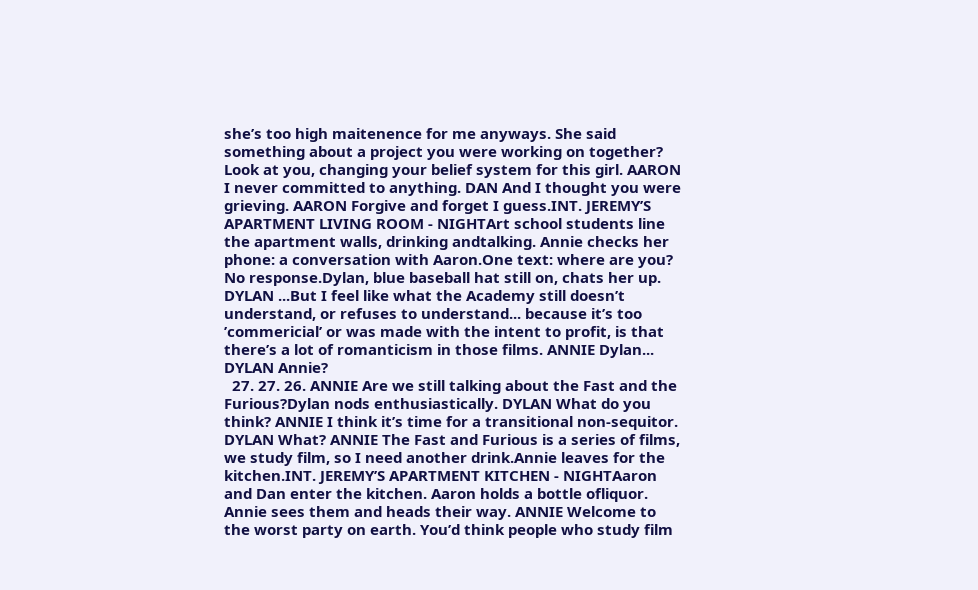she’s too high maitenence for me anyways. She said something about a project you were working on together? Look at you, changing your belief system for this girl. AARON I never committed to anything. DAN And I thought you were grieving. AARON Forgive and forget I guess.INT. JEREMY’S APARTMENT LIVING ROOM - NIGHTArt school students line the apartment walls, drinking andtalking. Annie checks her phone: a conversation with Aaron.One text: where are you? No response.Dylan, blue baseball hat still on, chats her up. DYLAN ...But I feel like what the Academy still doesn’t understand, or refuses to understand... because it’s too ’commericial’ or was made with the intent to profit, is that there’s a lot of romanticism in those films. ANNIE Dylan... DYLAN Annie?
  27. 27. 26. ANNIE Are we still talking about the Fast and the Furious?Dylan nods enthusiastically. DYLAN What do you think? ANNIE I think it’s time for a transitional non-sequitor. DYLAN What? ANNIE The Fast and Furious is a series of films, we study film, so I need another drink.Annie leaves for the kitchen.INT. JEREMY’S APARTMENT KITCHEN - NIGHTAaron and Dan enter the kitchen. Aaron holds a bottle ofliquor. Annie sees them and heads their way. ANNIE Welcome to the worst party on earth. You’d think people who study film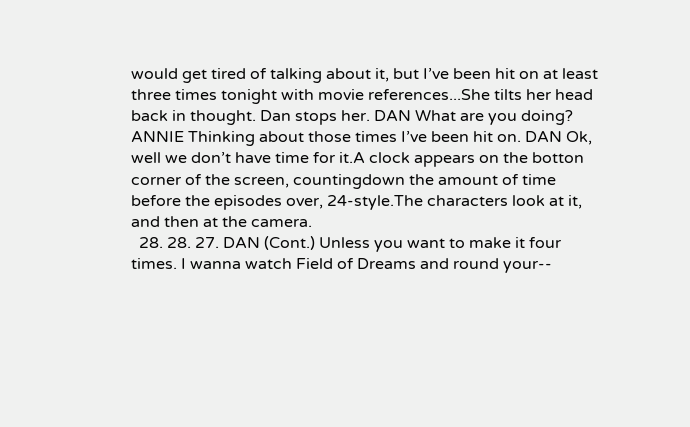would get tired of talking about it, but I’ve been hit on at least three times tonight with movie references...She tilts her head back in thought. Dan stops her. DAN What are you doing? ANNIE Thinking about those times I’ve been hit on. DAN Ok, well we don’t have time for it.A clock appears on the botton corner of the screen, countingdown the amount of time before the episodes over, 24-style.The characters look at it, and then at the camera.
  28. 28. 27. DAN (Cont.) Unless you want to make it four times. I wanna watch Field of Dreams and round your--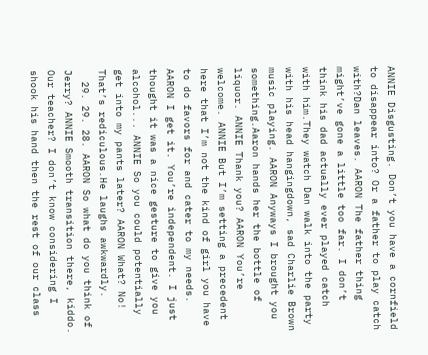ANNIE Disgusting. Don’t you have a cornfield to disappear into? Or a father to play catch with?Dan leaves. AARON The father thing might’ve gone a little too far. I don’t think his dad actually ever played catch with him.They watch Dan walk into the party with his head hangingdown, sad Charlie Brown music playing. AARON Anyways I brought you something.Aaron hands her the bottle of liquor. ANNIE Thank you? AARON You’re welcome. ANNIE But I’m setting a precedent here that I’m not the kind of girl you have to do favors for and cater to my needs. AARON I get it. You’re independent. I just thought it was a nice gesture to give you alcohol... ANNIE So you could potentially get into my pants later? AARON What? No! That’s rediculous.He laughs awkwardly.
  29. 29. 28. AARON So what do you think of Jerry? ANNIE Smooth transition there, kiddo. Our teacher? I don’t know considering I shook his hand then the rest of our class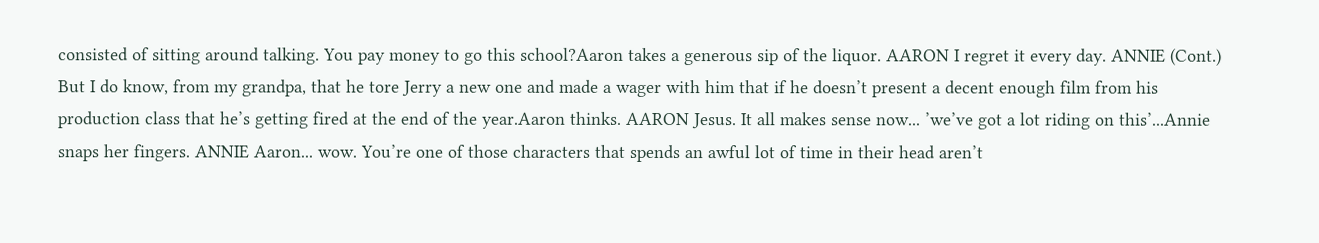consisted of sitting around talking. You pay money to go this school?Aaron takes a generous sip of the liquor. AARON I regret it every day. ANNIE (Cont.) But I do know, from my grandpa, that he tore Jerry a new one and made a wager with him that if he doesn’t present a decent enough film from his production class that he’s getting fired at the end of the year.Aaron thinks. AARON Jesus. It all makes sense now... ’we’ve got a lot riding on this’...Annie snaps her fingers. ANNIE Aaron... wow. You’re one of those characters that spends an awful lot of time in their head aren’t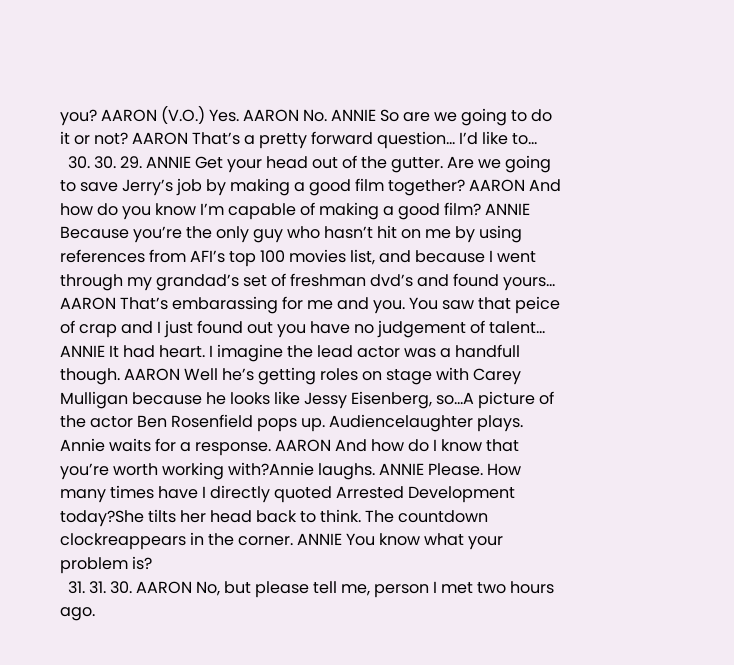you? AARON (V.O.) Yes. AARON No. ANNIE So are we going to do it or not? AARON That’s a pretty forward question... I’d like to...
  30. 30. 29. ANNIE Get your head out of the gutter. Are we going to save Jerry’s job by making a good film together? AARON And how do you know I’m capable of making a good film? ANNIE Because you’re the only guy who hasn’t hit on me by using references from AFI’s top 100 movies list, and because I went through my grandad’s set of freshman dvd’s and found yours... AARON That’s embarassing for me and you. You saw that peice of crap and I just found out you have no judgement of talent... ANNIE It had heart. I imagine the lead actor was a handfull though. AARON Well he’s getting roles on stage with Carey Mulligan because he looks like Jessy Eisenberg, so...A picture of the actor Ben Rosenfield pops up. Audiencelaughter plays. Annie waits for a response. AARON And how do I know that you’re worth working with?Annie laughs. ANNIE Please. How many times have I directly quoted Arrested Development today?She tilts her head back to think. The countdown clockreappears in the corner. ANNIE You know what your problem is?
  31. 31. 30. AARON No, but please tell me, person I met two hours ago.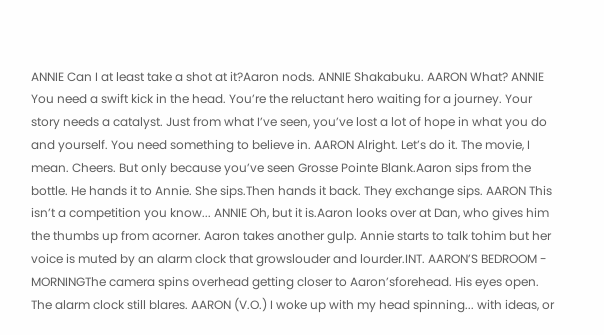ANNIE Can I at least take a shot at it?Aaron nods. ANNIE Shakabuku. AARON What? ANNIE You need a swift kick in the head. You’re the reluctant hero waiting for a journey. Your story needs a catalyst. Just from what I’ve seen, you’ve lost a lot of hope in what you do and yourself. You need something to believe in. AARON Alright. Let’s do it. The movie, I mean. Cheers. But only because you’ve seen Grosse Pointe Blank.Aaron sips from the bottle. He hands it to Annie. She sips.Then hands it back. They exchange sips. AARON This isn’t a competition you know... ANNIE Oh, but it is.Aaron looks over at Dan, who gives him the thumbs up from acorner. Aaron takes another gulp. Annie starts to talk tohim but her voice is muted by an alarm clock that growslouder and lourder.INT. AARON’S BEDROOM - MORNINGThe camera spins overhead getting closer to Aaron’sforehead. His eyes open. The alarm clock still blares. AARON (V.O.) I woke up with my head spinning... with ideas, or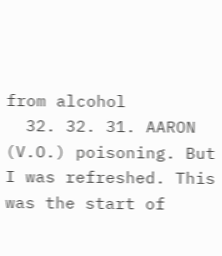from alcohol
  32. 32. 31. AARON (V.O.) poisoning. But I was refreshed. This was the start of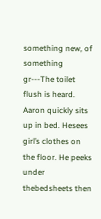something new, of something gr---The toilet flush is heard. Aaron quickly sits up in bed. Hesees girl’s clothes on the floor. He peeks under thebedsheets then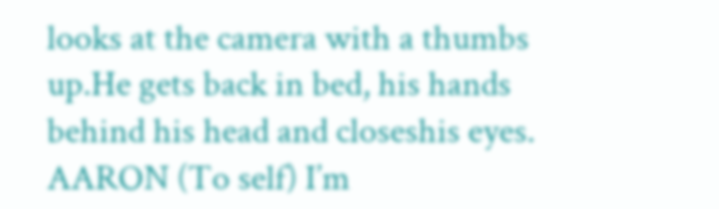looks at the camera with a thumbs up.He gets back in bed, his hands behind his head and closeshis eyes. AARON (To self) I’m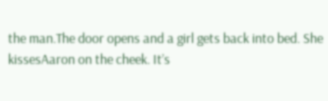the man.The door opens and a girl gets back into bed. She kissesAaron on the cheek. It’s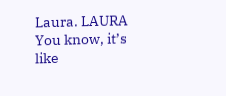Laura. LAURA You know, it’s like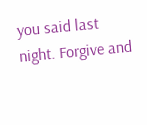you said last night. Forgive and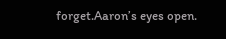forget.Aaron’s eyes open.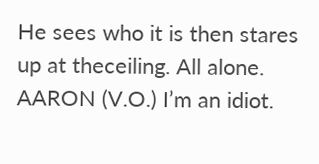He sees who it is then stares up at theceiling. All alone. AARON (V.O.) I’m an idiot.